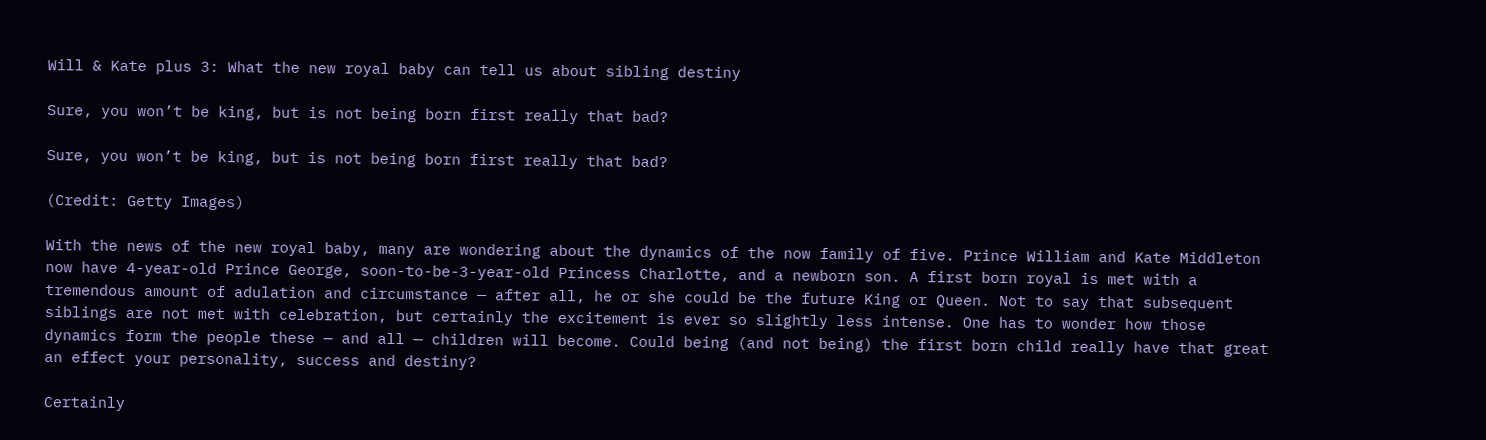Will & Kate plus 3: What the new royal baby can tell us about sibling destiny

Sure, you won’t be king, but is not being born first really that bad?

Sure, you won’t be king, but is not being born first really that bad?

(Credit: Getty Images)

With the news of the new royal baby, many are wondering about the dynamics of the now family of five. Prince William and Kate Middleton now have 4-year-old Prince George, soon-to-be-3-year-old Princess Charlotte, and a newborn son. A first born royal is met with a tremendous amount of adulation and circumstance — after all, he or she could be the future King or Queen. Not to say that subsequent siblings are not met with celebration, but certainly the excitement is ever so slightly less intense. One has to wonder how those dynamics form the people these — and all — children will become. Could being (and not being) the first born child really have that great an effect your personality, success and destiny?

Certainly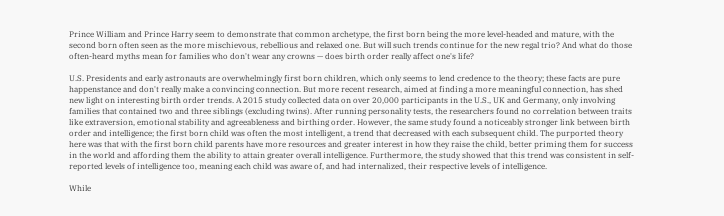Prince William and Prince Harry seem to demonstrate that common archetype, the first born being the more level-headed and mature, with the second born often seen as the more mischievous, rebellious and relaxed one. But will such trends continue for the new regal trio? And what do those often-heard myths mean for families who don't wear any crowns — does birth order really affect one's life?

U.S. Presidents and early astronauts are overwhelmingly first born children, which only seems to lend credence to the theory; these facts are pure happenstance and don't really make a convincing connection. But more recent research, aimed at finding a more meaningful connection, has shed new light on interesting birth order trends. A 2015 study collected data on over 20,000 participants in the U.S., UK and Germany, only involving families that contained two and three siblings (excluding twins). After running personality tests, the researchers found no correlation between traits like extraversion, emotional stability and agreeableness and birthing order. However, the same study found a noticeably stronger link between birth order and intelligence; the first born child was often the most intelligent, a trend that decreased with each subsequent child. The purported theory here was that with the first born child parents have more resources and greater interest in how they raise the child, better priming them for success in the world and affording them the ability to attain greater overall intelligence. Furthermore, the study showed that this trend was consistent in self-reported levels of intelligence too, meaning each child was aware of, and had internalized, their respective levels of intelligence.

While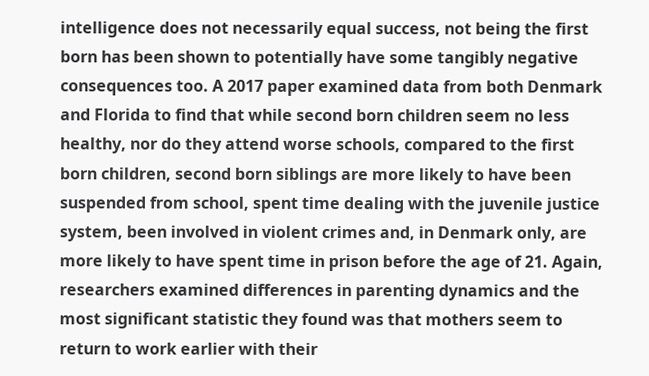intelligence does not necessarily equal success, not being the first born has been shown to potentially have some tangibly negative consequences too. A 2017 paper examined data from both Denmark and Florida to find that while second born children seem no less healthy, nor do they attend worse schools, compared to the first born children, second born siblings are more likely to have been suspended from school, spent time dealing with the juvenile justice system, been involved in violent crimes and, in Denmark only, are more likely to have spent time in prison before the age of 21. Again, researchers examined differences in parenting dynamics and the most significant statistic they found was that mothers seem to return to work earlier with their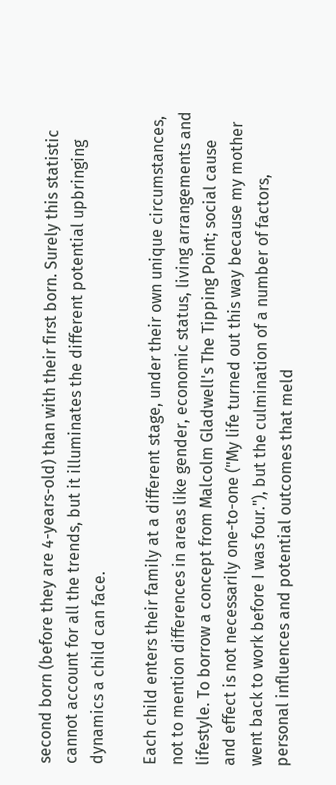second born (before they are 4-years-old) than with their first born. Surely this statistic cannot account for all the trends, but it illuminates the different potential upbringing dynamics a child can face.

Each child enters their family at a different stage, under their own unique circumstances, not to mention differences in areas like gender, economic status, living arrangements and lifestyle. To borrow a concept from Malcolm Gladwell's The Tipping Point; social cause and effect is not necessarily one-to-one ("My life turned out this way because my mother went back to work before I was four."), but the culmination of a number of factors, personal influences and potential outcomes that meld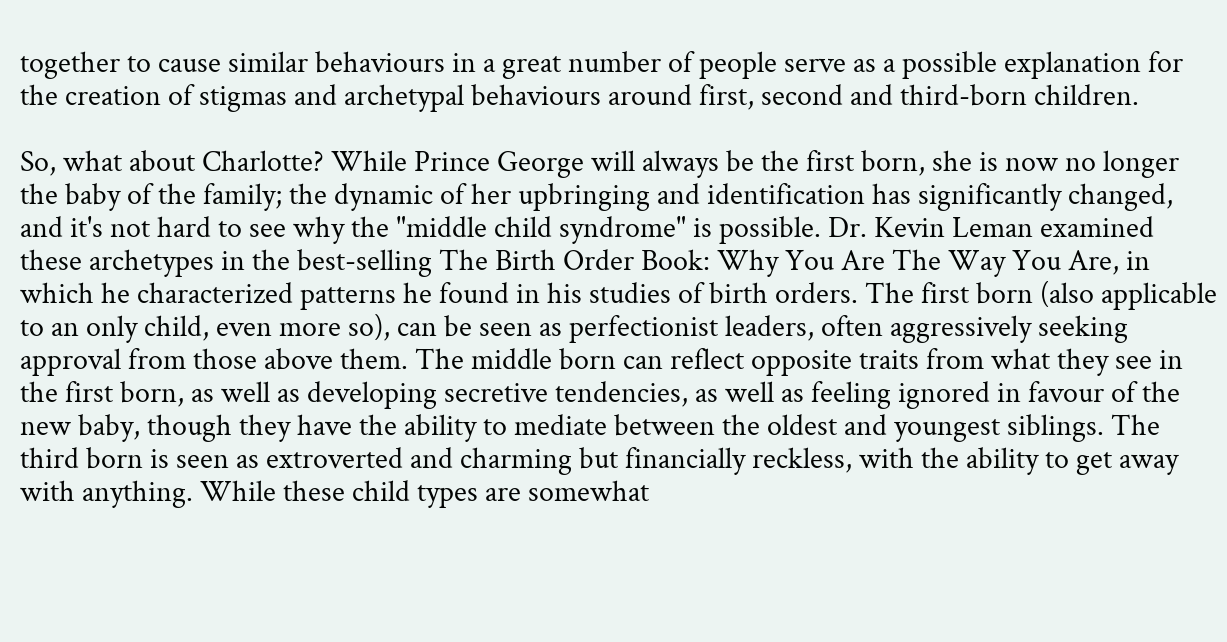together to cause similar behaviours in a great number of people serve as a possible explanation for the creation of stigmas and archetypal behaviours around first, second and third-born children.

So, what about Charlotte? While Prince George will always be the first born, she is now no longer the baby of the family; the dynamic of her upbringing and identification has significantly changed, and it's not hard to see why the "middle child syndrome" is possible. Dr. Kevin Leman examined these archetypes in the best-selling The Birth Order Book: Why You Are The Way You Are, in which he characterized patterns he found in his studies of birth orders. The first born (also applicable to an only child, even more so), can be seen as perfectionist leaders, often aggressively seeking approval from those above them. The middle born can reflect opposite traits from what they see in the first born, as well as developing secretive tendencies, as well as feeling ignored in favour of the new baby, though they have the ability to mediate between the oldest and youngest siblings. The third born is seen as extroverted and charming but financially reckless, with the ability to get away with anything. While these child types are somewhat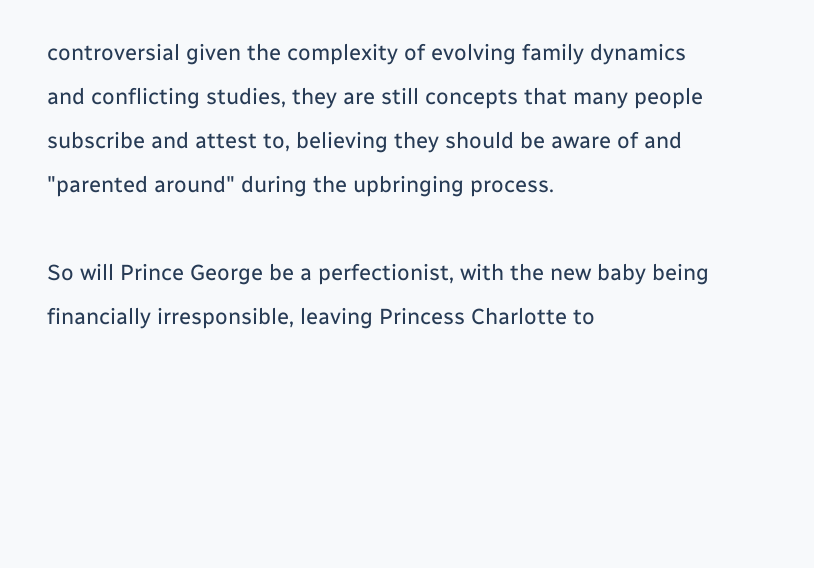controversial given the complexity of evolving family dynamics and conflicting studies, they are still concepts that many people subscribe and attest to, believing they should be aware of and "parented around" during the upbringing process.

So will Prince George be a perfectionist, with the new baby being financially irresponsible, leaving Princess Charlotte to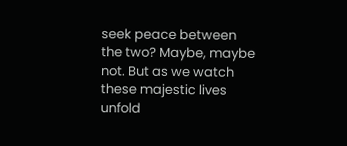seek peace between the two? Maybe, maybe not. But as we watch these majestic lives unfold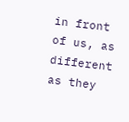in front of us, as different as they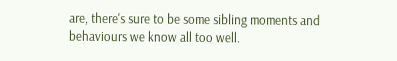are, there's sure to be some sibling moments and behaviours we know all too well.